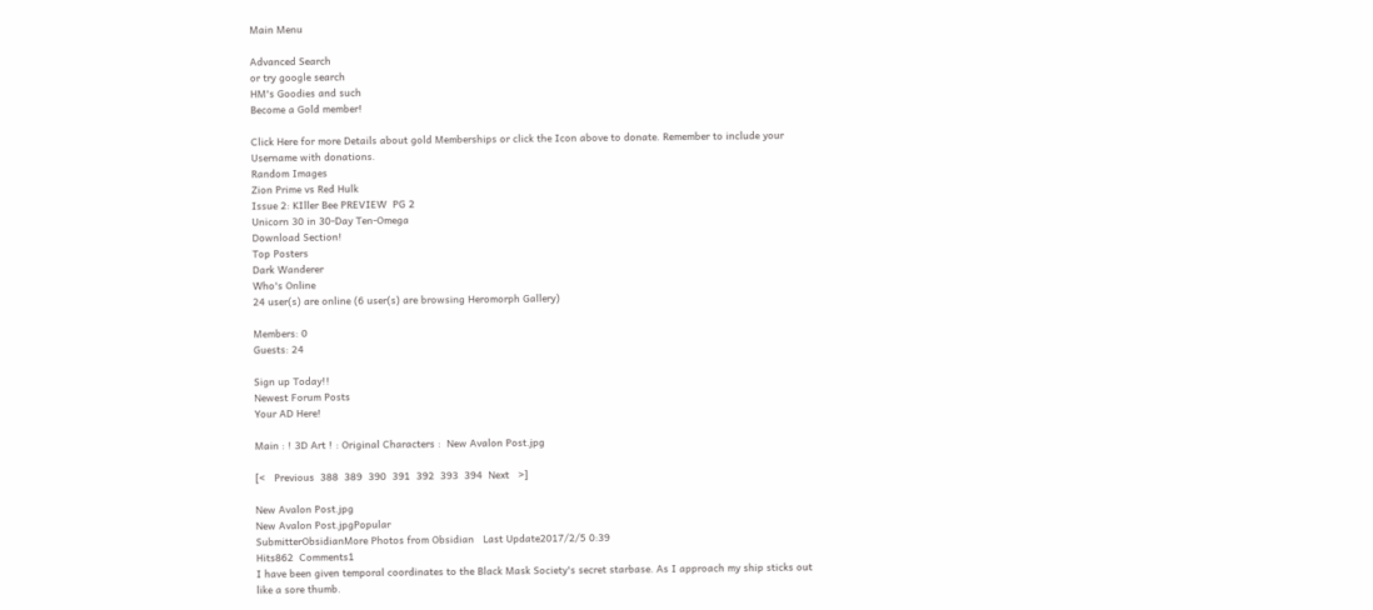Main Menu

Advanced Search
or try google search
HM's Goodies and such
Become a Gold member!

Click Here for more Details about gold Memberships or click the Icon above to donate. Remember to include your Username with donations.
Random Images
Zion Prime vs Red Hulk
Issue 2: KIller Bee PREVIEW  PG 2
Unicorn 30 in 30-Day Ten-Omega
Download Section!
Top Posters
Dark Wanderer
Who's Online
24 user(s) are online (6 user(s) are browsing Heromorph Gallery)

Members: 0
Guests: 24

Sign up Today!!
Newest Forum Posts
Your AD Here!

Main : ! 3D Art ! : Original Characters :  New Avalon Post.jpg

[<   Previous  388  389  390  391  392  393  394  Next   >]

New Avalon Post.jpg
New Avalon Post.jpgPopular
SubmitterObsidianMore Photos from Obsidian   Last Update2017/2/5 0:39
Hits862  Comments1
I have been given temporal coordinates to the Black Mask Society's secret starbase. As I approach my ship sticks out like a sore thumb.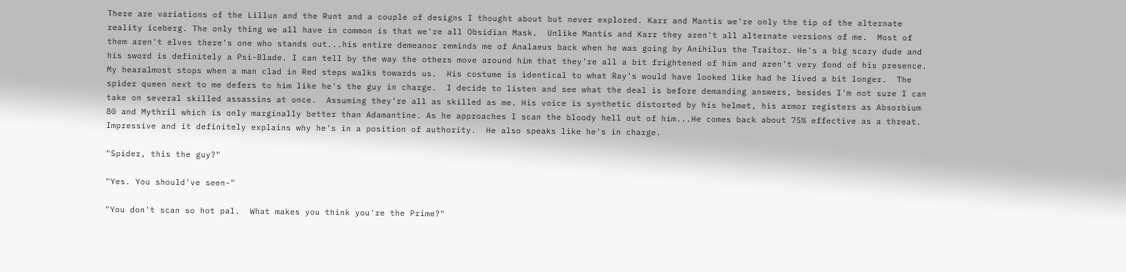There are variations of the Lillun and the Runt and a couple of designs I thought about but never explored. Karr and Mantis we're only the tip of the alternate reality iceberg. The only thing we all have in common is that we're all Obsidian Mask.  Unlike Mantis and Karr they aren't all alternate versions of me.  Most of them aren't elves there's one who stands out...his entire demeanor reminds me of Analaeus back when he was going by Anihilus the Traitor. He's a big scary dude and his sword is definitely a Psi-Blade. I can tell by the way the others move around him that they're all a bit frightened of him and aren't very fond of his presence. My hearalmost stops when a man clad in Red steps walks towards us.  His costume is identical to what Ray's would have looked like had he lived a bit longer.  The spider queen next to me defers to him like he's the guy in charge.  I decide to listen and see what the deal is before demanding answers, besides I'm not sure I can take on several skilled assassins at once.  Assuming they're all as skilled as me. His voice is synthetic distorted by his helmet, his armor registers as Absorbium 80 and Mythril which is only marginally better than Adamantine. As he approaches I scan the bloody hell out of him...He comes back about 75% effective as a threat.  Impressive and it definitely explains why he's in a position of authority.  He also speaks like he's in charge.

"Spider, this the guy?"

"Yes. You should've seen-"

"You don't scan so hot pal.  What makes you think you're the Prime?"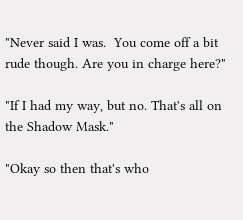"Never said I was.  You come off a bit rude though. Are you in charge here?"

"If I had my way, but no. That's all on the Shadow Mask."

"Okay so then that's who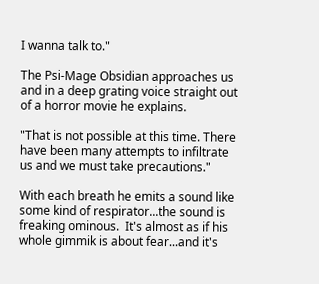I wanna talk to."

The Psi-Mage Obsidian approaches us and in a deep grating voice straight out of a horror movie he explains.

"That is not possible at this time. There have been many attempts to infiltrate us and we must take precautions."

With each breath he emits a sound like some kind of respirator...the sound is freaking ominous.  It's almost as if his whole gimmik is about fear...and it's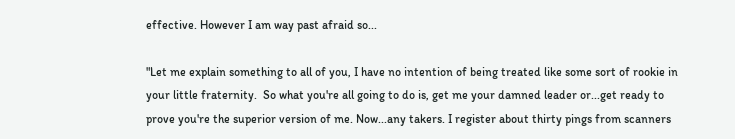effective. However I am way past afraid so...

"Let me explain something to all of you, I have no intention of being treated like some sort of rookie in your little fraternity.  So what you're all going to do is, get me your damned leader or...get ready to prove you're the superior version of me. Now...any takers. I register about thirty pings from scanners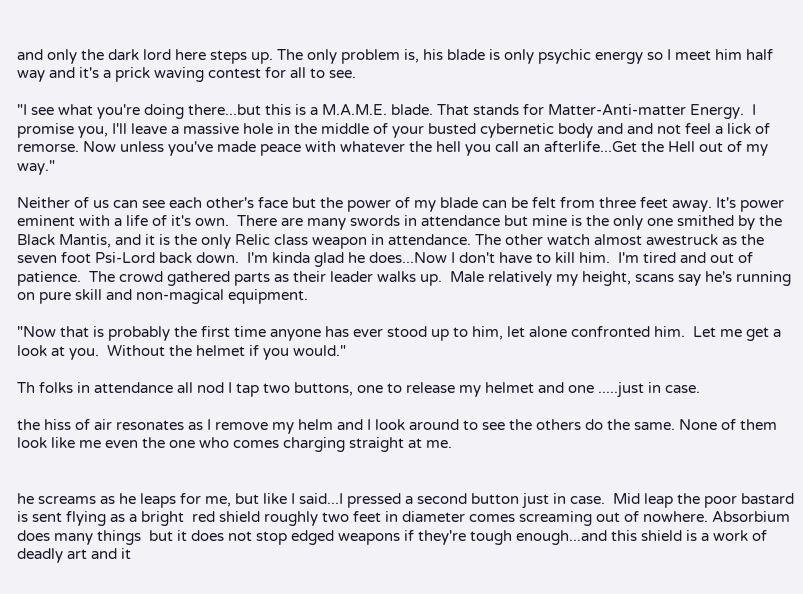and only the dark lord here steps up. The only problem is, his blade is only psychic energy so I meet him half way and it's a prick waving contest for all to see.

"I see what you're doing there...but this is a M.A.M.E. blade. That stands for Matter-Anti-matter Energy.  I promise you, I'll leave a massive hole in the middle of your busted cybernetic body and and not feel a lick of remorse. Now unless you've made peace with whatever the hell you call an afterlife...Get the Hell out of my way."

Neither of us can see each other's face but the power of my blade can be felt from three feet away. It's power eminent with a life of it's own.  There are many swords in attendance but mine is the only one smithed by the Black Mantis, and it is the only Relic class weapon in attendance. The other watch almost awestruck as the seven foot Psi-Lord back down.  I'm kinda glad he does...Now I don't have to kill him.  I'm tired and out of patience.  The crowd gathered parts as their leader walks up.  Male relatively my height, scans say he's running on pure skill and non-magical equipment.

"Now that is probably the first time anyone has ever stood up to him, let alone confronted him.  Let me get a look at you.  Without the helmet if you would."

Th folks in attendance all nod I tap two buttons, one to release my helmet and one .....just in case.

the hiss of air resonates as I remove my helm and I look around to see the others do the same. None of them look like me even the one who comes charging straight at me.


he screams as he leaps for me, but like I said...I pressed a second button just in case.  Mid leap the poor bastard is sent flying as a bright  red shield roughly two feet in diameter comes screaming out of nowhere. Absorbium does many things  but it does not stop edged weapons if they're tough enough...and this shield is a work of deadly art and it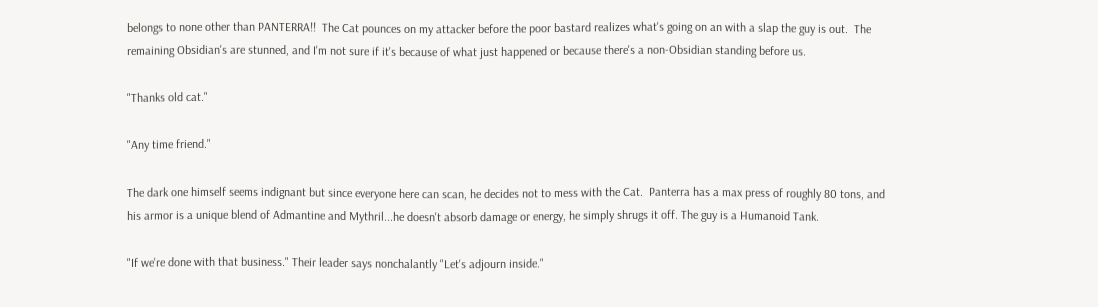belongs to none other than PANTERRA!!  The Cat pounces on my attacker before the poor bastard realizes what's going on an with a slap the guy is out.  The remaining Obsidian's are stunned, and I'm not sure if it's because of what just happened or because there's a non-Obsidian standing before us.

"Thanks old cat."

"Any time friend."

The dark one himself seems indignant but since everyone here can scan, he decides not to mess with the Cat.  Panterra has a max press of roughly 80 tons, and his armor is a unique blend of Admantine and Mythril...he doesn't absorb damage or energy, he simply shrugs it off. The guy is a Humanoid Tank.

"If we're done with that business." Their leader says nonchalantly "Let's adjourn inside."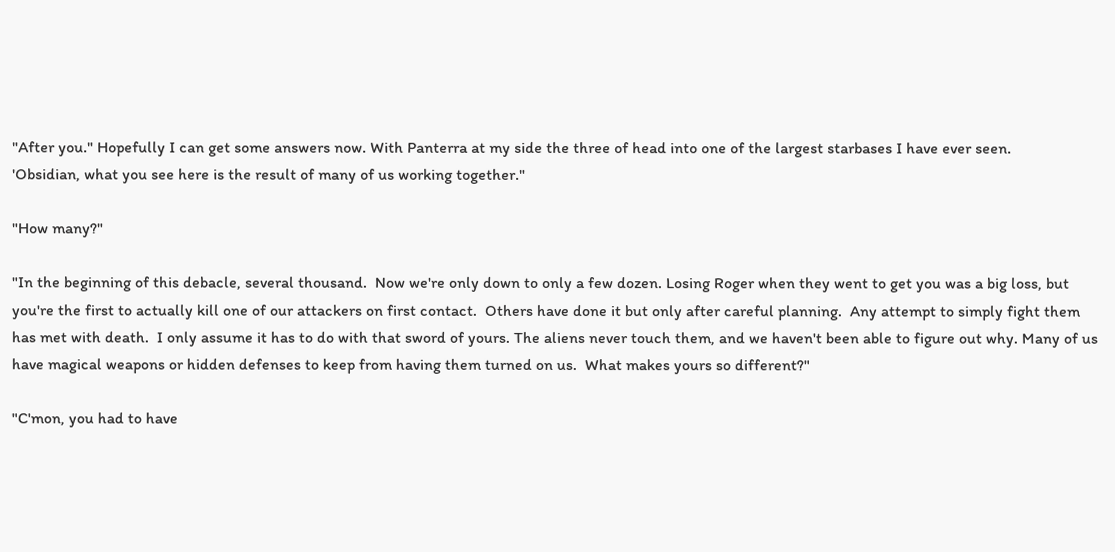"After you." Hopefully I can get some answers now. With Panterra at my side the three of head into one of the largest starbases I have ever seen.
'Obsidian, what you see here is the result of many of us working together."

"How many?"

"In the beginning of this debacle, several thousand.  Now we're only down to only a few dozen. Losing Roger when they went to get you was a big loss, but you're the first to actually kill one of our attackers on first contact.  Others have done it but only after careful planning.  Any attempt to simply fight them has met with death.  I only assume it has to do with that sword of yours. The aliens never touch them, and we haven't been able to figure out why. Many of us have magical weapons or hidden defenses to keep from having them turned on us.  What makes yours so different?"

"C'mon, you had to have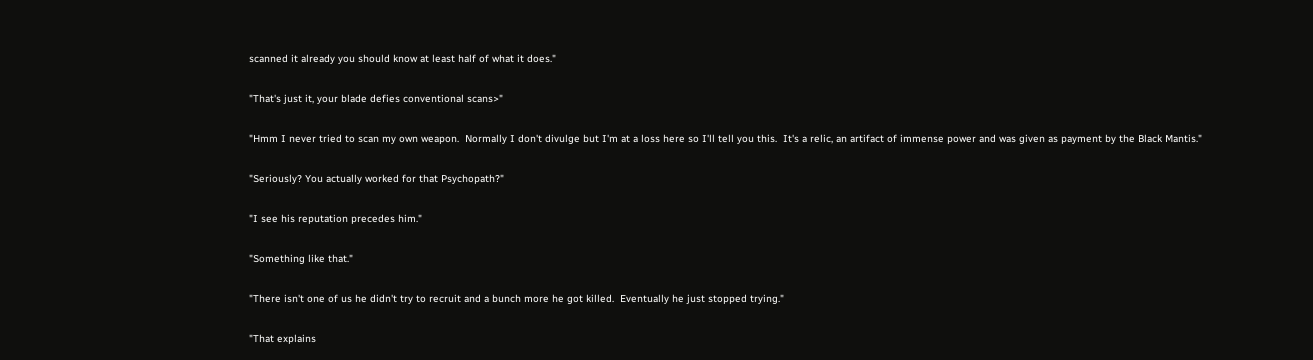scanned it already you should know at least half of what it does."

"That's just it, your blade defies conventional scans>"

"Hmm I never tried to scan my own weapon.  Normally I don't divulge but I'm at a loss here so I'll tell you this.  It's a relic, an artifact of immense power and was given as payment by the Black Mantis."

"Seriously? You actually worked for that Psychopath?"

"I see his reputation precedes him."

"Something like that."

"There isn't one of us he didn't try to recruit and a bunch more he got killed.  Eventually he just stopped trying."

"That explains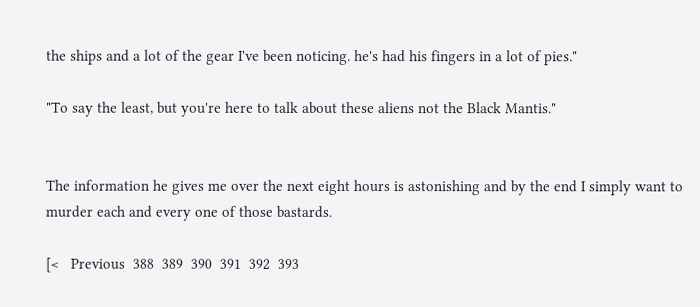the ships and a lot of the gear I've been noticing. he's had his fingers in a lot of pies."

"To say the least, but you're here to talk about these aliens not the Black Mantis."


The information he gives me over the next eight hours is astonishing and by the end I simply want to murder each and every one of those bastards.

[<   Previous  388  389  390  391  392  393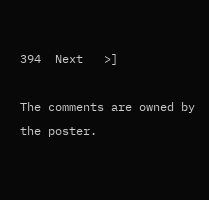394  Next   >]

The comments are owned by the poster.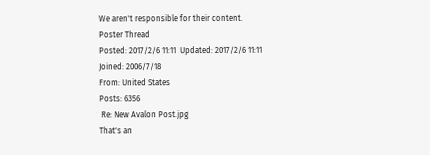We aren't responsible for their content.
Poster Thread
Posted: 2017/2/6 11:11  Updated: 2017/2/6 11:11
Joined: 2006/7/18
From: United States
Posts: 6356
 Re: New Avalon Post.jpg
That's an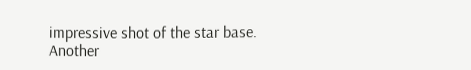impressive shot of the star base. Another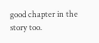good chapter in the story too.